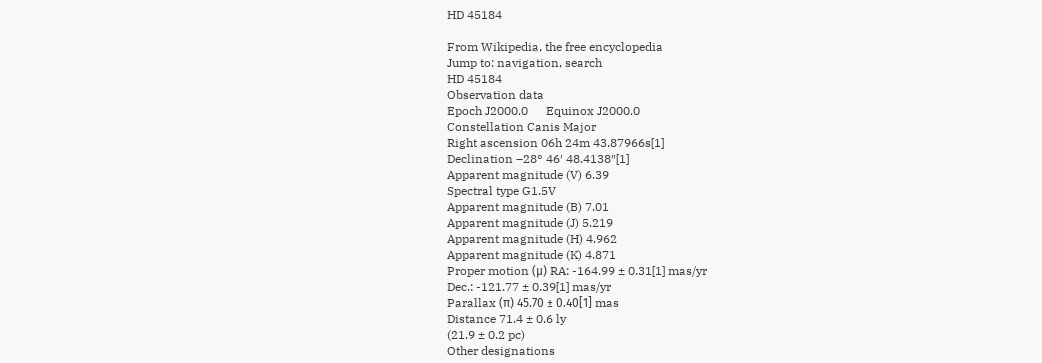HD 45184

From Wikipedia, the free encyclopedia
Jump to: navigation, search
HD 45184
Observation data
Epoch J2000.0      Equinox J2000.0
Constellation Canis Major
Right ascension 06h 24m 43.87966s[1]
Declination –28° 46′ 48.4138″[1]
Apparent magnitude (V) 6.39
Spectral type G1.5V
Apparent magnitude (B) 7.01
Apparent magnitude (J) 5.219
Apparent magnitude (H) 4.962
Apparent magnitude (K) 4.871
Proper motion (μ) RA: -164.99 ± 0.31[1] mas/yr
Dec.: -121.77 ± 0.39[1] mas/yr
Parallax (π) 45.70 ± 0.40[1] mas
Distance 71.4 ± 0.6 ly
(21.9 ± 0.2 pc)
Other designations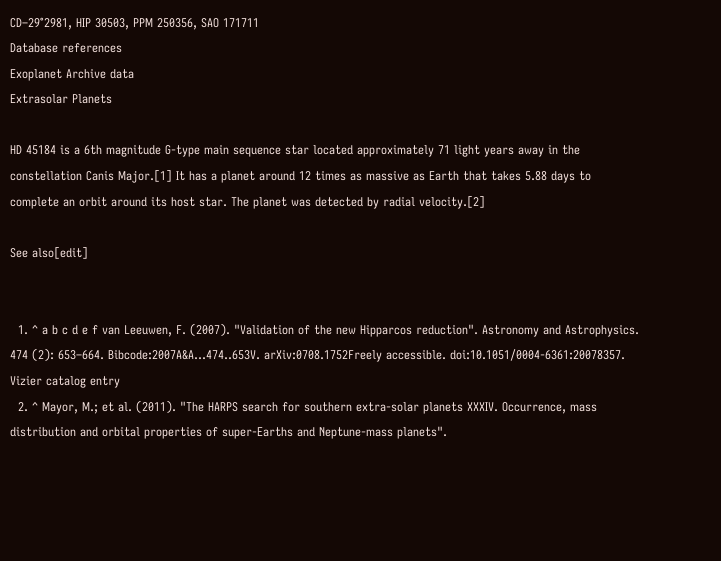CD–29°2981, HIP 30503, PPM 250356, SAO 171711
Database references
Exoplanet Archive data
Extrasolar Planets

HD 45184 is a 6th magnitude G-type main sequence star located approximately 71 light years away in the constellation Canis Major.[1] It has a planet around 12 times as massive as Earth that takes 5.88 days to complete an orbit around its host star. The planet was detected by radial velocity.[2]

See also[edit]


  1. ^ a b c d e f van Leeuwen, F. (2007). "Validation of the new Hipparcos reduction". Astronomy and Astrophysics. 474 (2): 653–664. Bibcode:2007A&A...474..653V. arXiv:0708.1752Freely accessible. doi:10.1051/0004-6361:20078357.  Vizier catalog entry
  2. ^ Mayor, M.; et al. (2011). "The HARPS search for southern extra-solar planets XXXIV. Occurrence, mass distribution and orbital properties of super-Earths and Neptune-mass planets".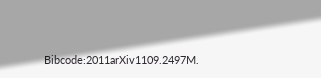Bibcode:2011arXiv1109.2497M.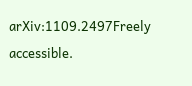arXiv:1109.2497Freely accessible.